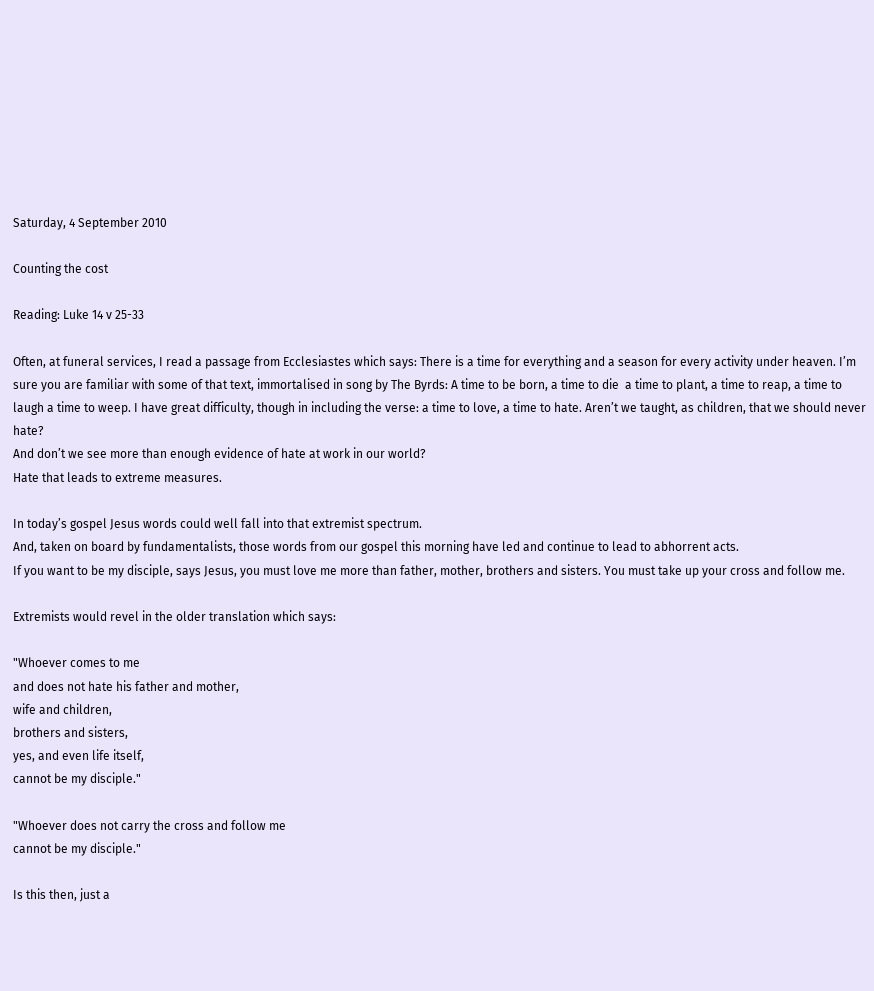Saturday, 4 September 2010

Counting the cost

Reading: Luke 14 v 25-33

Often, at funeral services, I read a passage from Ecclesiastes which says: There is a time for everything and a season for every activity under heaven. I’m sure you are familiar with some of that text, immortalised in song by The Byrds: A time to be born, a time to die  a time to plant, a time to reap, a time to laugh a time to weep. I have great difficulty, though in including the verse: a time to love, a time to hate. Aren’t we taught, as children, that we should never hate?
And don’t we see more than enough evidence of hate at work in our world?
Hate that leads to extreme measures.

In today’s gospel Jesus words could well fall into that extremist spectrum.
And, taken on board by fundamentalists, those words from our gospel this morning have led and continue to lead to abhorrent acts.
If you want to be my disciple, says Jesus, you must love me more than father, mother, brothers and sisters. You must take up your cross and follow me.

Extremists would revel in the older translation which says:

"Whoever comes to me
and does not hate his father and mother,
wife and children,
brothers and sisters,
yes, and even life itself,
cannot be my disciple."

"Whoever does not carry the cross and follow me
cannot be my disciple."

Is this then, just a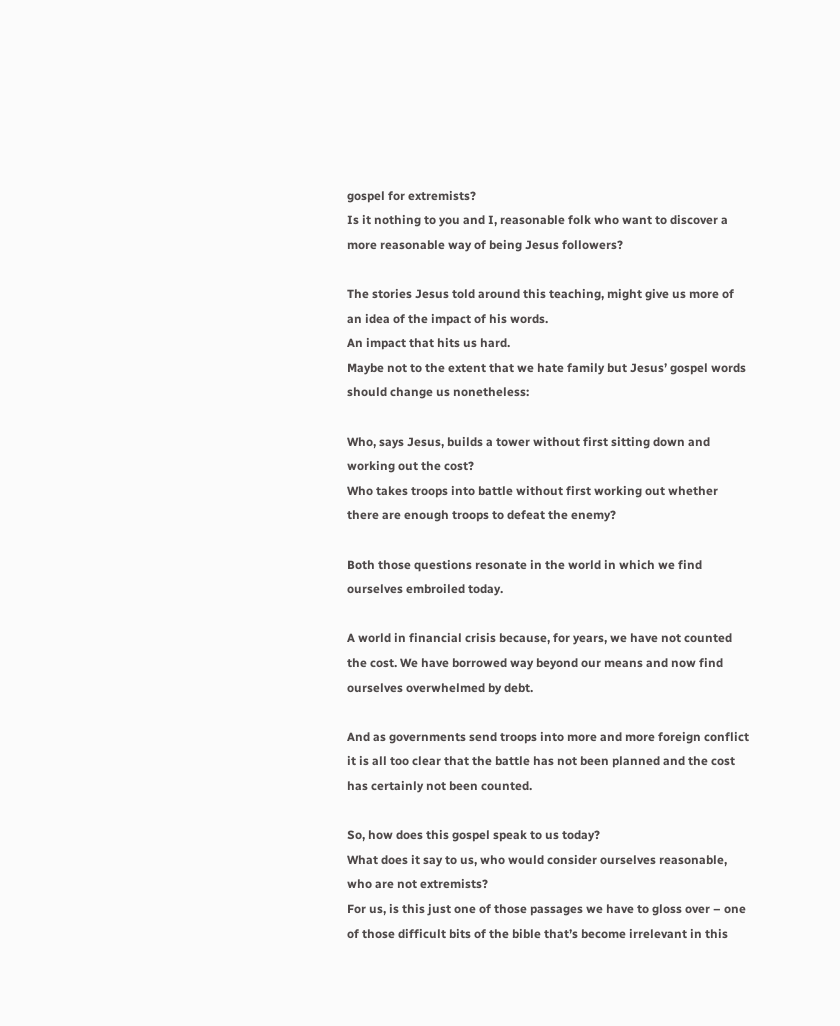gospel for extremists?
Is it nothing to you and I, reasonable folk who want to discover a more reasonable way of being Jesus followers?

The stories Jesus told around this teaching, might give us more of an idea of the impact of his words.
An impact that hits us hard.
Maybe not to the extent that we hate family but Jesus’ gospel words should change us nonetheless:

Who, says Jesus, builds a tower without first sitting down and working out the cost?
Who takes troops into battle without first working out whether there are enough troops to defeat the enemy?

Both those questions resonate in the world in which we find ourselves embroiled today.

A world in financial crisis because, for years, we have not counted the cost. We have borrowed way beyond our means and now find ourselves overwhelmed by debt.

And as governments send troops into more and more foreign conflict it is all too clear that the battle has not been planned and the cost has certainly not been counted.

So, how does this gospel speak to us today?
What does it say to us, who would consider ourselves reasonable, who are not extremists?
For us, is this just one of those passages we have to gloss over – one of those difficult bits of the bible that’s become irrelevant in this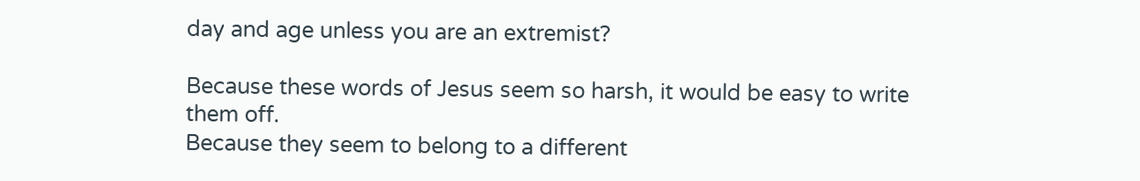day and age unless you are an extremist?

Because these words of Jesus seem so harsh, it would be easy to write them off.
Because they seem to belong to a different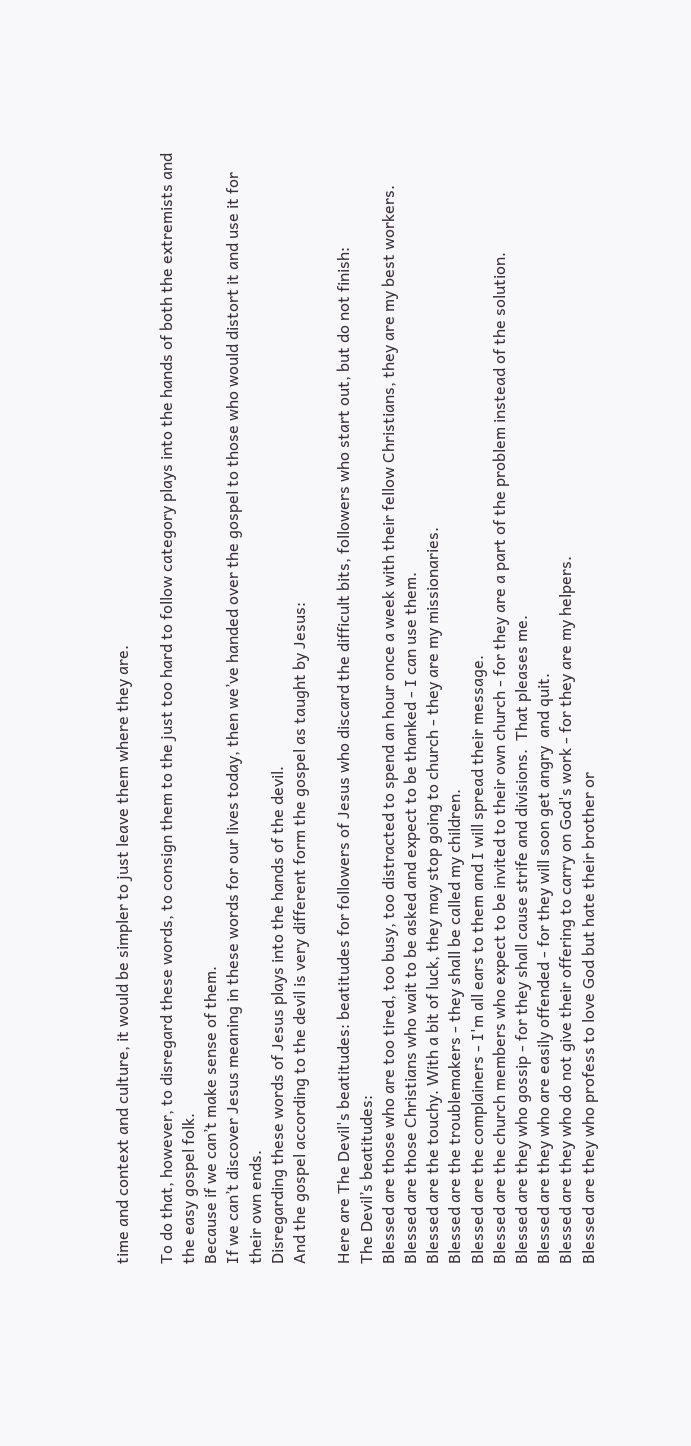time and context and culture, it would be simpler to just leave them where they are.

To do that, however, to disregard these words, to consign them to the just too hard to follow category plays into the hands of both the extremists and the easy gospel folk.
Because if we can’t make sense of them.
If we can’t discover Jesus meaning in these words for our lives today, then we’ve handed over the gospel to those who would distort it and use it for their own ends.
Disregarding these words of Jesus plays into the hands of the devil.
And the gospel according to the devil is very different form the gospel as taught by Jesus:

Here are The Devil's beatitudes: beatitudes for followers of Jesus who discard the difficult bits, followers who start out, but do not finish:
The Devil’s beatitudes:
Blessed are those who are too tired, too busy, too distracted to spend an hour once a week with their fellow Christians, they are my best workers.
Blessed are those Christians who wait to be asked and expect to be thanked - I can use them.
Blessed are the touchy. With a bit of luck, they may stop going to church - they are my missionaries.
Blessed are the troublemakers - they shall be called my children.
Blessed are the complainers - I'm all ears to them and I will spread their message.
Blessed are the church members who expect to be invited to their own church - for they are a part of the problem instead of the solution.
Blessed are they who gossip - for they shall cause strife and divisions.  That pleases me.
Blessed are they who are easily offended - for they will soon get angry  and quit.
Blessed are they who do not give their offering to carry on God's work - for they are my helpers.
Blessed are they who profess to love God but hate their brother or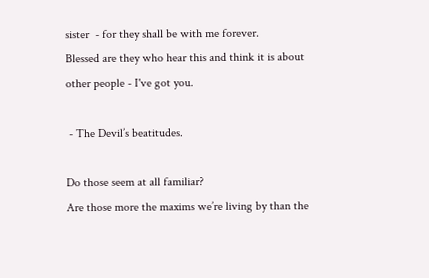sister  - for they shall be with me forever.
Blessed are they who hear this and think it is about other people - I've got you.

 - The Devil’s beatitudes.

Do those seem at all familiar?
Are those more the maxims we’re living by than the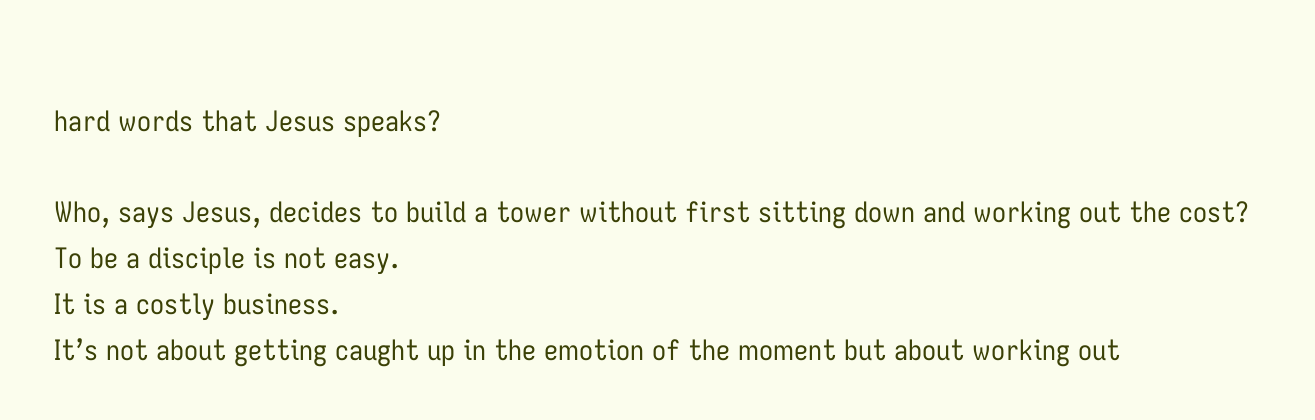hard words that Jesus speaks?

Who, says Jesus, decides to build a tower without first sitting down and working out the cost?
To be a disciple is not easy.
It is a costly business.
It’s not about getting caught up in the emotion of the moment but about working out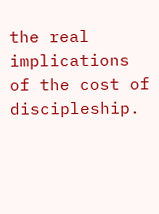the real implications of the cost of discipleship.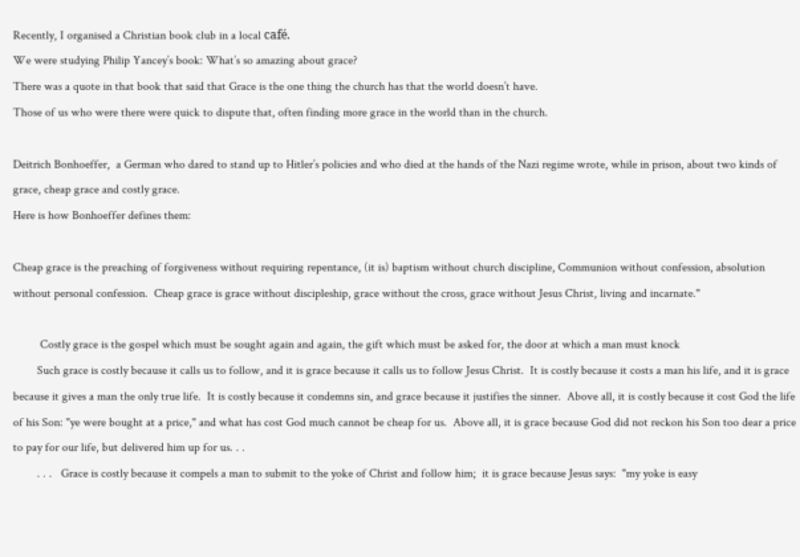Recently, I organised a Christian book club in a local café.
We were studying Philip Yancey’s book: What’s so amazing about grace?
There was a quote in that book that said that Grace is the one thing the church has that the world doesn’t have.
Those of us who were there were quick to dispute that, often finding more grace in the world than in the church.

Deitrich Bonhoeffer,  a German who dared to stand up to Hitler’s policies and who died at the hands of the Nazi regime wrote, while in prison, about two kinds of grace, cheap grace and costly grace.
Here is how Bonhoeffer defines them:

Cheap grace is the preaching of forgiveness without requiring repentance, (it is) baptism without church discipline, Communion without confession, absolution without personal confession.  Cheap grace is grace without discipleship, grace without the cross, grace without Jesus Christ, living and incarnate."

         Costly grace is the gospel which must be sought again and again, the gift which must be asked for, the door at which a man must knock
        Such grace is costly because it calls us to follow, and it is grace because it calls us to follow Jesus Christ.  It is costly because it costs a man his life, and it is grace because it gives a man the only true life.  It is costly because it condemns sin, and grace because it justifies the sinner.  Above all, it is costly because it cost God the life of his Son: "ye were bought at a price," and what has cost God much cannot be cheap for us.  Above all, it is grace because God did not reckon his Son too dear a price to pay for our life, but delivered him up for us. . .
        . . .   Grace is costly because it compels a man to submit to the yoke of Christ and follow him;  it is grace because Jesus says:  "my yoke is easy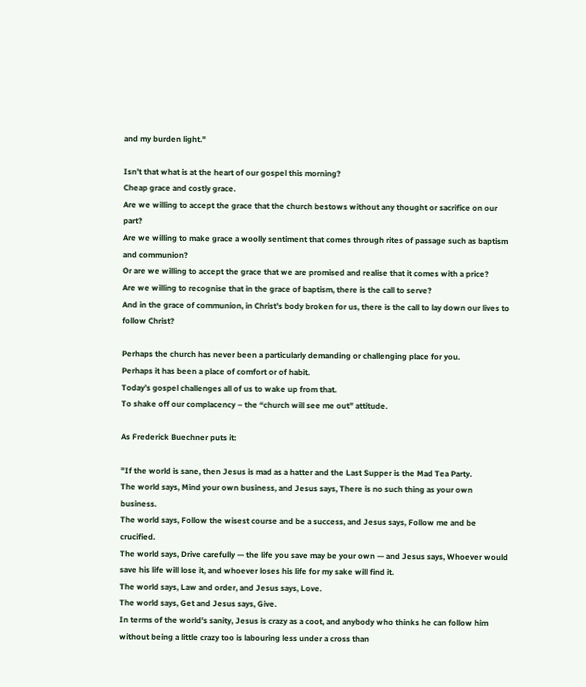and my burden light."

Isn’t that what is at the heart of our gospel this morning?
Cheap grace and costly grace.
Are we willing to accept the grace that the church bestows without any thought or sacrifice on our part?
Are we willing to make grace a woolly sentiment that comes through rites of passage such as baptism and communion?
Or are we willing to accept the grace that we are promised and realise that it comes with a price?
Are we willing to recognise that in the grace of baptism, there is the call to serve?
And in the grace of communion, in Christ’s body broken for us, there is the call to lay down our lives to follow Christ?

Perhaps the church has never been a particularly demanding or challenging place for you.
Perhaps it has been a place of comfort or of habit.
Today’s gospel challenges all of us to wake up from that.
To shake off our complacency – the “church will see me out” attitude.

As Frederick Buechner puts it:

"If the world is sane, then Jesus is mad as a hatter and the Last Supper is the Mad Tea Party.
The world says, Mind your own business, and Jesus says, There is no such thing as your own business.
The world says, Follow the wisest course and be a success, and Jesus says, Follow me and be crucified.
The world says, Drive carefully — the life you save may be your own — and Jesus says, Whoever would save his life will lose it, and whoever loses his life for my sake will find it.
The world says, Law and order, and Jesus says, Love.
The world says, Get and Jesus says, Give.
In terms of the world's sanity, Jesus is crazy as a coot, and anybody who thinks he can follow him without being a little crazy too is labouring less under a cross than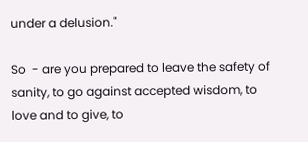under a delusion."

So  - are you prepared to leave the safety of sanity, to go against accepted wisdom, to love and to give, to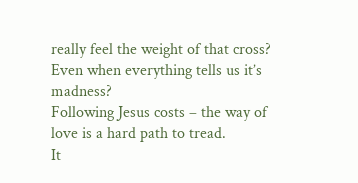really feel the weight of that cross?
Even when everything tells us it’s madness?
Following Jesus costs – the way of love is a hard path to tread.
It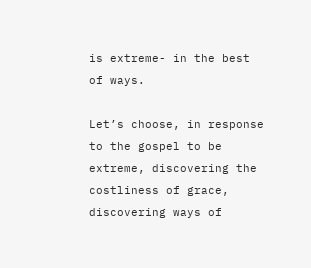is extreme- in the best of ways.

Let’s choose, in response to the gospel to be extreme, discovering the costliness of grace, discovering ways of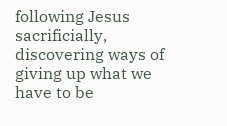following Jesus sacrificially, discovering ways of giving up what we have to be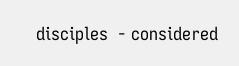disciples  - considered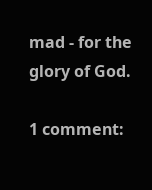mad - for the glory of God.

1 comment: